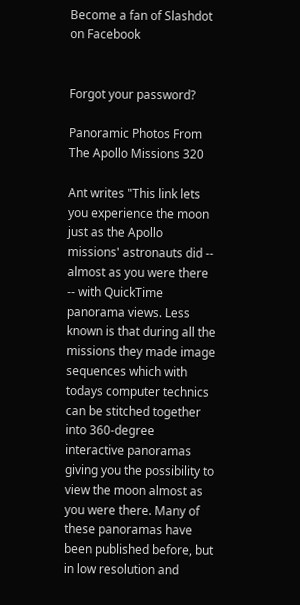Become a fan of Slashdot on Facebook


Forgot your password?

Panoramic Photos From The Apollo Missions 320

Ant writes "This link lets you experience the moon just as the Apollo missions' astronauts did -- almost as you were there -- with QuickTime panorama views. Less known is that during all the missions they made image sequences which with todays computer technics can be stitched together into 360-degree interactive panoramas giving you the possibility to view the moon almost as you were there. Many of these panoramas have been published before, but in low resolution and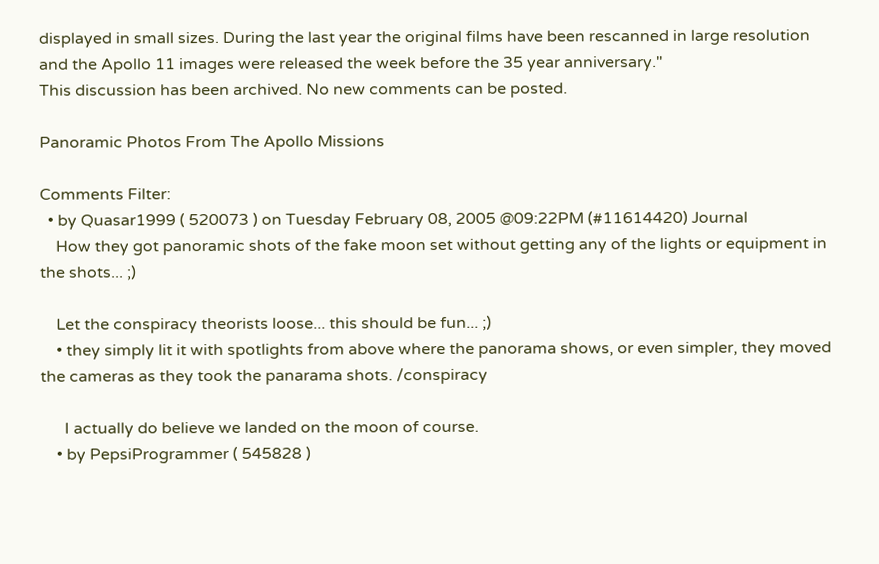displayed in small sizes. During the last year the original films have been rescanned in large resolution and the Apollo 11 images were released the week before the 35 year anniversary."
This discussion has been archived. No new comments can be posted.

Panoramic Photos From The Apollo Missions

Comments Filter:
  • by Quasar1999 ( 520073 ) on Tuesday February 08, 2005 @09:22PM (#11614420) Journal
    How they got panoramic shots of the fake moon set without getting any of the lights or equipment in the shots... ;)

    Let the conspiracy theorists loose... this should be fun... ;)
    • they simply lit it with spotlights from above where the panorama shows, or even simpler, they moved the cameras as they took the panarama shots. /conspiracy

      I actually do believe we landed on the moon of course.
    • by PepsiProgrammer ( 545828 )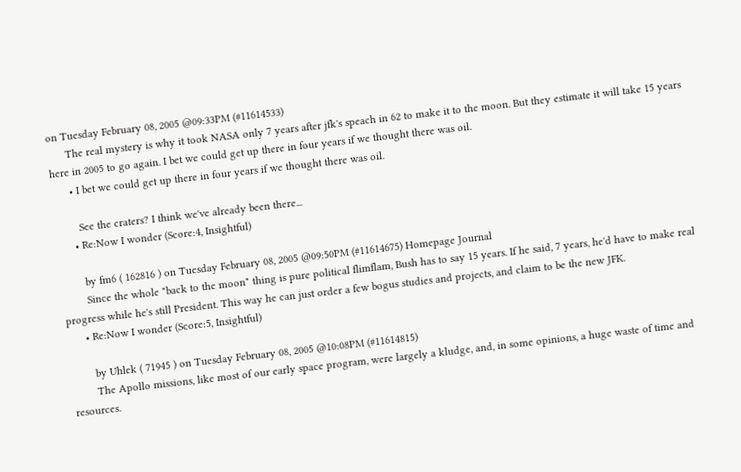on Tuesday February 08, 2005 @09:33PM (#11614533)
      The real mystery is why it took NASA only 7 years after jfk's speach in 62 to make it to the moon. But they estimate it will take 15 years here in 2005 to go again. I bet we could get up there in four years if we thought there was oil.
      • I bet we could get up there in four years if we thought there was oil.

        See the craters? I think we've already been there...
      • Re:Now I wonder (Score:4, Insightful)

        by fm6 ( 162816 ) on Tuesday February 08, 2005 @09:50PM (#11614675) Homepage Journal
        Since the whole "back to the moon" thing is pure political flimflam, Bush has to say 15 years. If he said, 7 years, he'd have to make real progress while he's still President. This way he can just order a few bogus studies and projects, and claim to be the new JFK.
      • Re:Now I wonder (Score:5, Insightful)

        by Uhlek ( 71945 ) on Tuesday February 08, 2005 @10:08PM (#11614815)
        The Apollo missions, like most of our early space program, were largely a kludge, and, in some opinions, a huge waste of time and resources.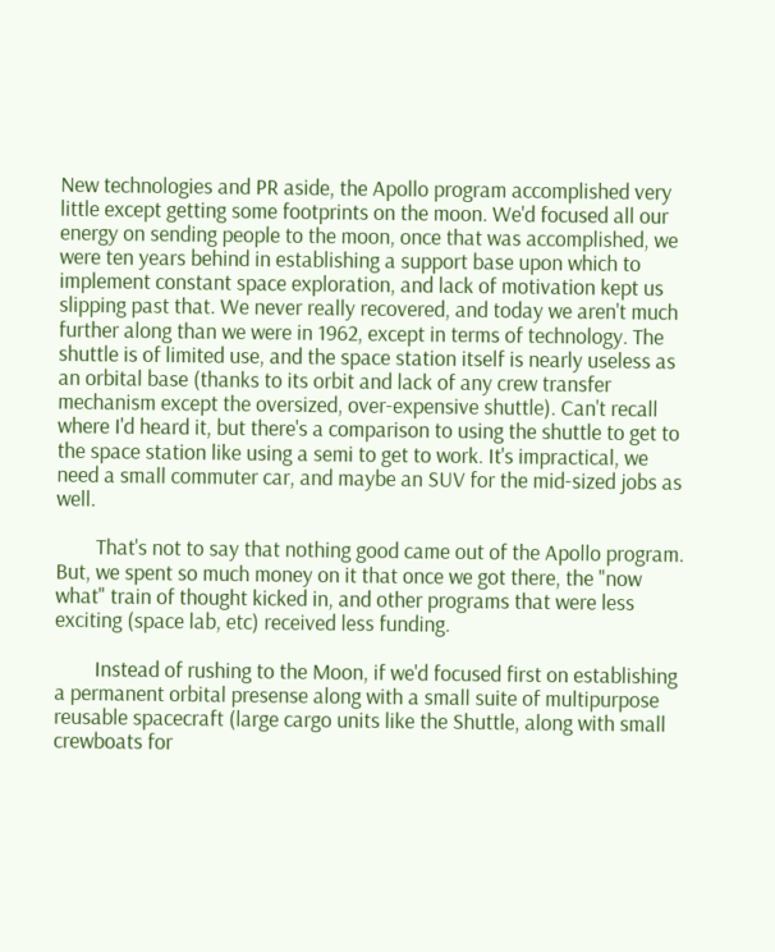New technologies and PR aside, the Apollo program accomplished very little except getting some footprints on the moon. We'd focused all our energy on sending people to the moon, once that was accomplished, we were ten years behind in establishing a support base upon which to implement constant space exploration, and lack of motivation kept us slipping past that. We never really recovered, and today we aren't much further along than we were in 1962, except in terms of technology. The shuttle is of limited use, and the space station itself is nearly useless as an orbital base (thanks to its orbit and lack of any crew transfer mechanism except the oversized, over-expensive shuttle). Can't recall where I'd heard it, but there's a comparison to using the shuttle to get to the space station like using a semi to get to work. It's impractical, we need a small commuter car, and maybe an SUV for the mid-sized jobs as well.

        That's not to say that nothing good came out of the Apollo program. But, we spent so much money on it that once we got there, the "now what" train of thought kicked in, and other programs that were less exciting (space lab, etc) received less funding.

        Instead of rushing to the Moon, if we'd focused first on establishing a permanent orbital presense along with a small suite of multipurpose reusable spacecraft (large cargo units like the Shuttle, along with small crewboats for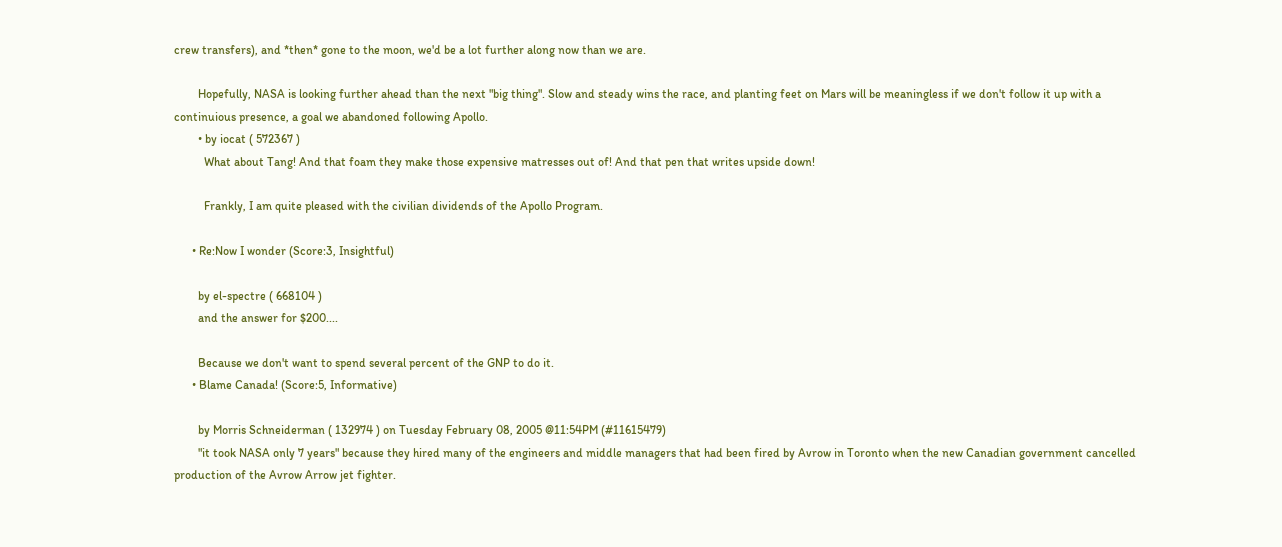crew transfers), and *then* gone to the moon, we'd be a lot further along now than we are.

        Hopefully, NASA is looking further ahead than the next "big thing". Slow and steady wins the race, and planting feet on Mars will be meaningless if we don't follow it up with a continuious presence, a goal we abandoned following Apollo.
        • by iocat ( 572367 )
          What about Tang! And that foam they make those expensive matresses out of! And that pen that writes upside down!

          Frankly, I am quite pleased with the civilian dividends of the Apollo Program.

      • Re:Now I wonder (Score:3, Insightful)

        by el-spectre ( 668104 )
        and the answer for $200....

        Because we don't want to spend several percent of the GNP to do it.
      • Blame Canada! (Score:5, Informative)

        by Morris Schneiderman ( 132974 ) on Tuesday February 08, 2005 @11:54PM (#11615479)
        "it took NASA only 7 years" because they hired many of the engineers and middle managers that had been fired by Avrow in Toronto when the new Canadian government cancelled production of the Avrow Arrow jet fighter.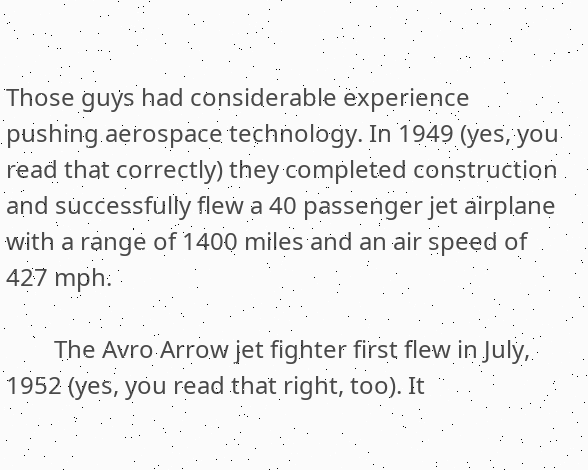Those guys had considerable experience pushing aerospace technology. In 1949 (yes, you read that correctly) they completed construction and successfully flew a 40 passenger jet airplane with a range of 1400 miles and an air speed of 427 mph.

        The Avro Arrow jet fighter first flew in July, 1952 (yes, you read that right, too). It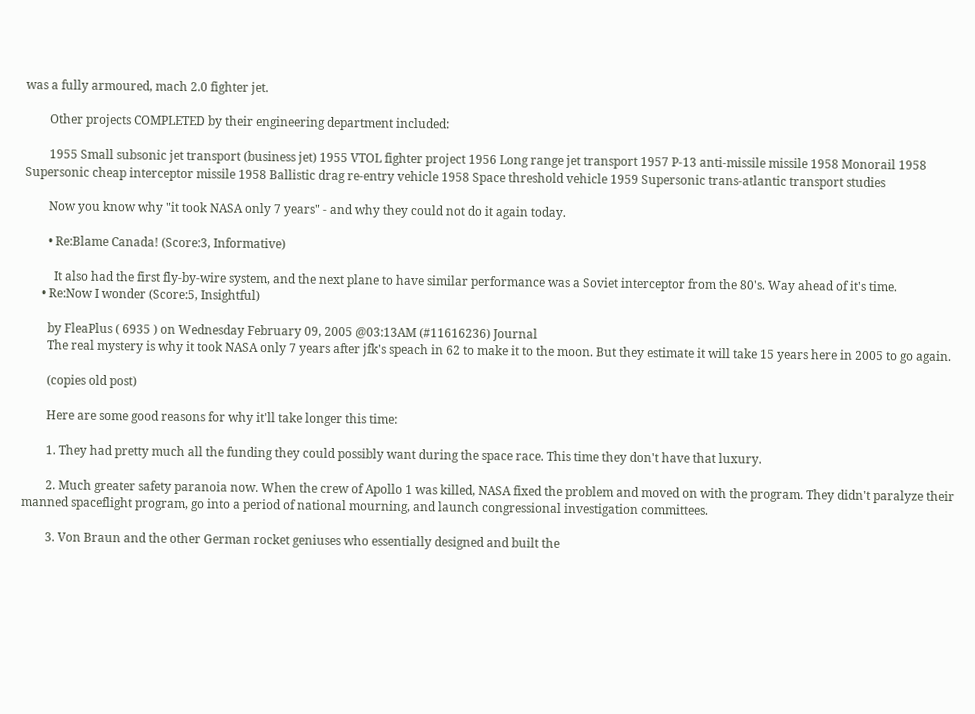was a fully armoured, mach 2.0 fighter jet.

        Other projects COMPLETED by their engineering department included:

        1955 Small subsonic jet transport (business jet) 1955 VTOL fighter project 1956 Long range jet transport 1957 P-13 anti-missile missile 1958 Monorail 1958 Supersonic cheap interceptor missile 1958 Ballistic drag re-entry vehicle 1958 Space threshold vehicle 1959 Supersonic trans-atlantic transport studies

        Now you know why "it took NASA only 7 years" - and why they could not do it again today.

        • Re:Blame Canada! (Score:3, Informative)

          It also had the first fly-by-wire system, and the next plane to have similar performance was a Soviet interceptor from the 80's. Way ahead of it's time.
      • Re:Now I wonder (Score:5, Insightful)

        by FleaPlus ( 6935 ) on Wednesday February 09, 2005 @03:13AM (#11616236) Journal
        The real mystery is why it took NASA only 7 years after jfk's speach in 62 to make it to the moon. But they estimate it will take 15 years here in 2005 to go again.

        (copies old post)

        Here are some good reasons for why it'll take longer this time:

        1. They had pretty much all the funding they could possibly want during the space race. This time they don't have that luxury.

        2. Much greater safety paranoia now. When the crew of Apollo 1 was killed, NASA fixed the problem and moved on with the program. They didn't paralyze their manned spaceflight program, go into a period of national mourning, and launch congressional investigation committees.

        3. Von Braun and the other German rocket geniuses who essentially designed and built the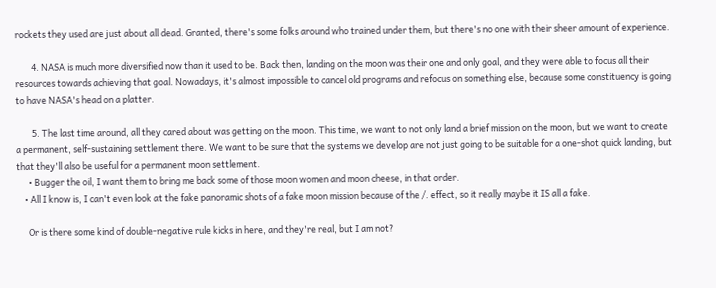rockets they used are just about all dead. Granted, there's some folks around who trained under them, but there's no one with their sheer amount of experience.

        4. NASA is much more diversified now than it used to be. Back then, landing on the moon was their one and only goal, and they were able to focus all their resources towards achieving that goal. Nowadays, it's almost impossible to cancel old programs and refocus on something else, because some constituency is going to have NASA's head on a platter.

        5. The last time around, all they cared about was getting on the moon. This time, we want to not only land a brief mission on the moon, but we want to create a permanent, self-sustaining settlement there. We want to be sure that the systems we develop are not just going to be suitable for a one-shot quick landing, but that they'll also be useful for a permanent moon settlement.
      • Bugger the oil, I want them to bring me back some of those moon women and moon cheese, in that order.
    • All I know is, I can't even look at the fake panoramic shots of a fake moon mission because of the /. effect, so it really maybe it IS all a fake.

      Or is there some kind of double-negative rule kicks in here, and they're real, but I am not?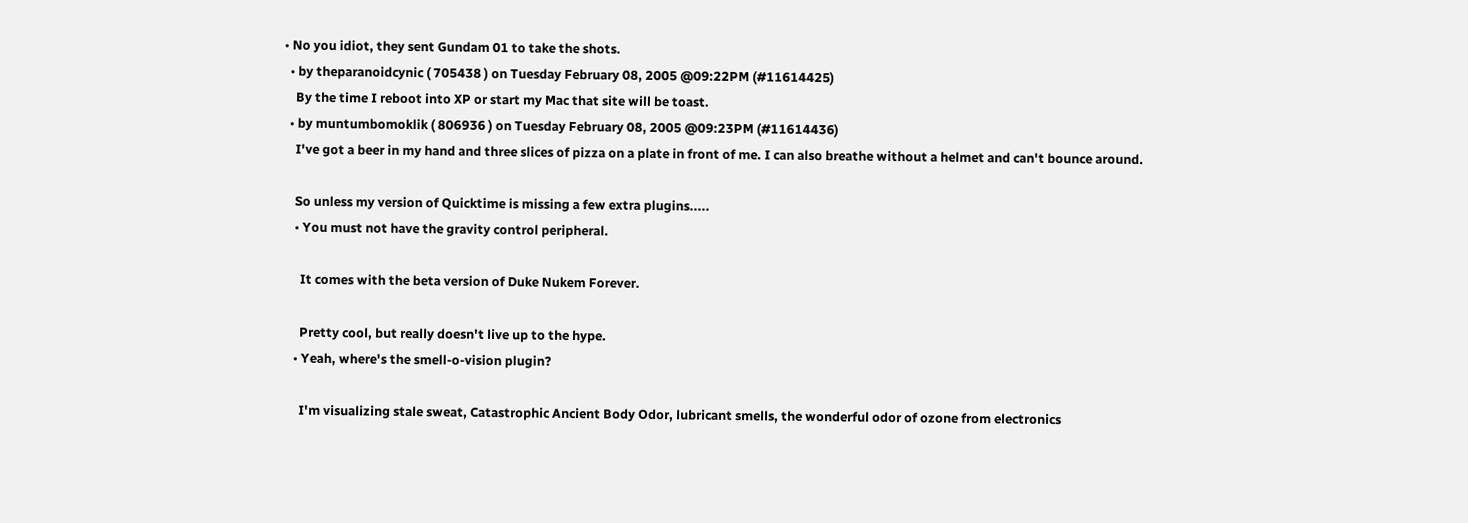• No you idiot, they sent Gundam 01 to take the shots.
  • by theparanoidcynic ( 705438 ) on Tuesday February 08, 2005 @09:22PM (#11614425)
    By the time I reboot into XP or start my Mac that site will be toast.
  • by muntumbomoklik ( 806936 ) on Tuesday February 08, 2005 @09:23PM (#11614436)
    I've got a beer in my hand and three slices of pizza on a plate in front of me. I can also breathe without a helmet and can't bounce around.

    So unless my version of Quicktime is missing a few extra plugins.....
    • You must not have the gravity control peripheral.

      It comes with the beta version of Duke Nukem Forever.

      Pretty cool, but really doesn't live up to the hype.
    • Yeah, where's the smell-o-vision plugin?

      I'm visualizing stale sweat, Catastrophic Ancient Body Odor, lubricant smells, the wonderful odor of ozone from electronics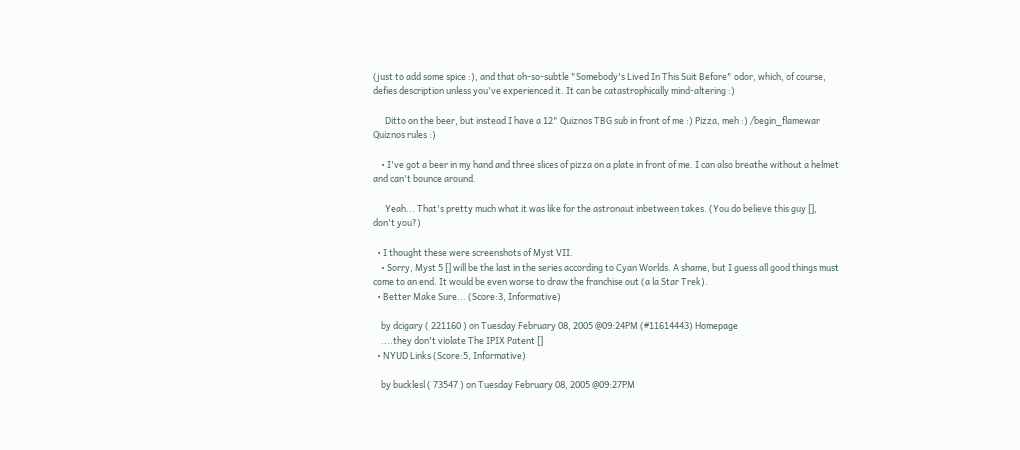(just to add some spice :), and that oh-so-subtle "Somebody's Lived In This Suit Before" odor, which, of course, defies description unless you've experienced it. It can be catastrophically mind-altering :)

      Ditto on the beer, but instead I have a 12" Quiznos TBG sub in front of me :) Pizza, meh :) /begin_flamewar Quiznos rules :)

    • I've got a beer in my hand and three slices of pizza on a plate in front of me. I can also breathe without a helmet and can't bounce around.

      Yeah... That's pretty much what it was like for the astronaut inbetween takes. (You do believe this guy [], don't you?)

  • I thought these were screenshots of Myst VII.
    • Sorry, Myst 5 [] will be the last in the series according to Cyan Worlds. A shame, but I guess all good things must come to an end. It would be even worse to draw the franchise out (a la Star Trek).
  • Better Make Sure... (Score:3, Informative)

    by dcigary ( 221160 ) on Tuesday February 08, 2005 @09:24PM (#11614443) Homepage
    ....they don't violate The IPIX Patent []
  • NYUD Links (Score:5, Informative)

    by bucklesl ( 73547 ) on Tuesday February 08, 2005 @09:27PM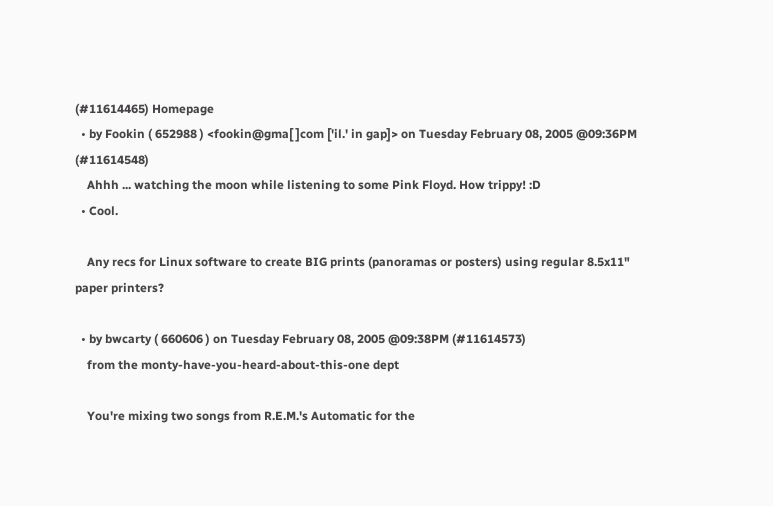(#11614465) Homepage
  • by Fookin ( 652988 ) <fookin@gma[ ]com ['il.' in gap]> on Tuesday February 08, 2005 @09:36PM (#11614548)
    Ahhh ... watching the moon while listening to some Pink Floyd. How trippy! :D
  • Cool.

    Any recs for Linux software to create BIG prints (panoramas or posters) using regular 8.5x11" paper printers?

  • by bwcarty ( 660606 ) on Tuesday February 08, 2005 @09:38PM (#11614573)
    from the monty-have-you-heard-about-this-one dept

    You're mixing two songs from R.E.M.'s Automatic for the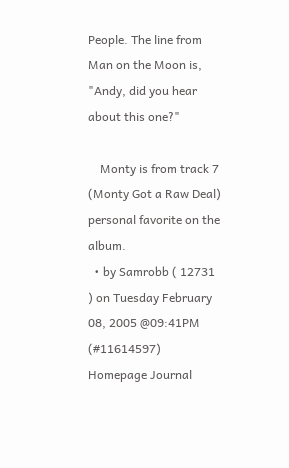People. The line from Man on the Moon is, "Andy, did you hear about this one?"

    Monty is from track 7 (Monty Got a Raw Deal) personal favorite on the album.
  • by Samrobb ( 12731 ) on Tuesday February 08, 2005 @09:41PM (#11614597) Homepage Journal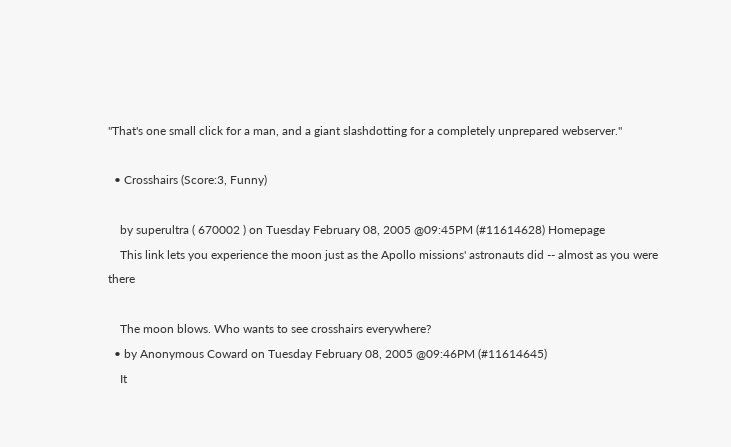"That's one small click for a man, and a giant slashdotting for a completely unprepared webserver."

  • Crosshairs (Score:3, Funny)

    by superultra ( 670002 ) on Tuesday February 08, 2005 @09:45PM (#11614628) Homepage
    This link lets you experience the moon just as the Apollo missions' astronauts did -- almost as you were there

    The moon blows. Who wants to see crosshairs everywhere?
  • by Anonymous Coward on Tuesday February 08, 2005 @09:46PM (#11614645)
    It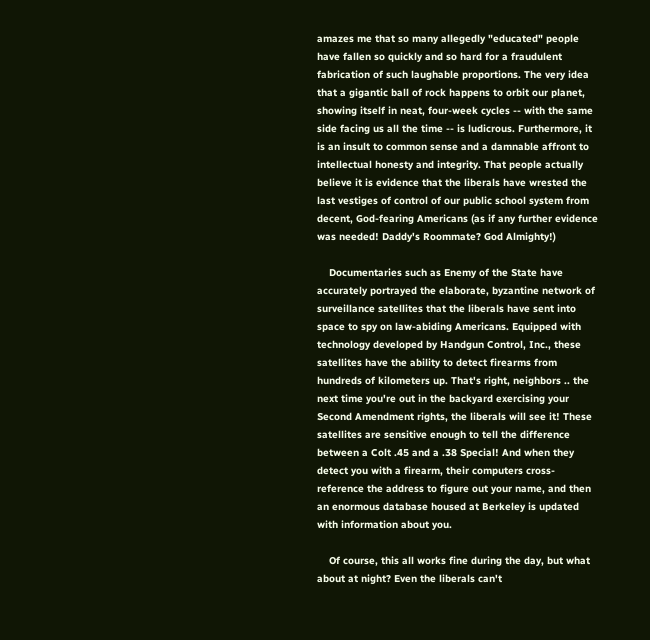amazes me that so many allegedly "educated" people have fallen so quickly and so hard for a fraudulent fabrication of such laughable proportions. The very idea that a gigantic ball of rock happens to orbit our planet, showing itself in neat, four-week cycles -- with the same side facing us all the time -- is ludicrous. Furthermore, it is an insult to common sense and a damnable affront to intellectual honesty and integrity. That people actually believe it is evidence that the liberals have wrested the last vestiges of control of our public school system from decent, God-fearing Americans (as if any further evidence was needed! Daddy's Roommate? God Almighty!)

    Documentaries such as Enemy of the State have accurately portrayed the elaborate, byzantine network of surveillance satellites that the liberals have sent into space to spy on law-abiding Americans. Equipped with technology developed by Handgun Control, Inc., these satellites have the ability to detect firearms from hundreds of kilometers up. That's right, neighbors .. the next time you're out in the backyard exercising your Second Amendment rights, the liberals will see it! These satellites are sensitive enough to tell the difference between a Colt .45 and a .38 Special! And when they detect you with a firearm, their computers cross-reference the address to figure out your name, and then an enormous database housed at Berkeley is updated with information about you.

    Of course, this all works fine during the day, but what about at night? Even the liberals can't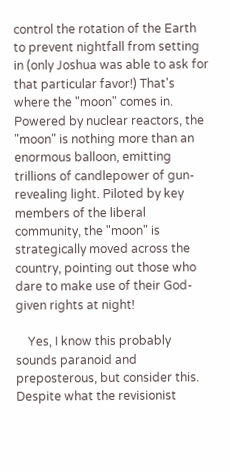control the rotation of the Earth to prevent nightfall from setting in (only Joshua was able to ask for that particular favor!) That's where the "moon" comes in. Powered by nuclear reactors, the "moon" is nothing more than an enormous balloon, emitting trillions of candlepower of gun-revealing light. Piloted by key members of the liberal community, the "moon" is strategically moved across the country, pointing out those who dare to make use of their God-given rights at night!

    Yes, I know this probably sounds paranoid and preposterous, but consider this. Despite what the revisionist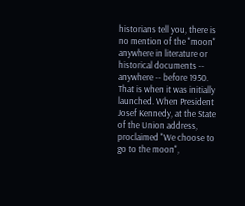historians tell you, there is no mention of the "moon" anywhere in literature or historical documents -- anywhere -- before 1950. That is when it was initially launched. When President Josef Kennedy, at the State of the Union address, proclaimed "We choose to go to the moon",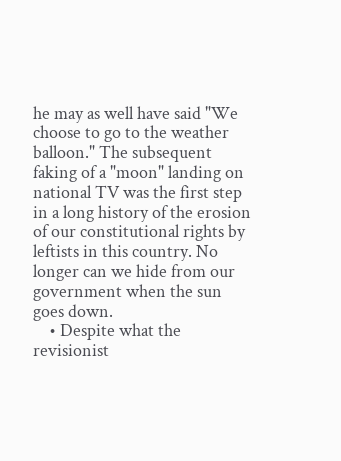he may as well have said "We choose to go to the weather balloon." The subsequent faking of a "moon" landing on national TV was the first step in a long history of the erosion of our constitutional rights by leftists in this country. No longer can we hide from our government when the sun goes down.
    • Despite what the revisionist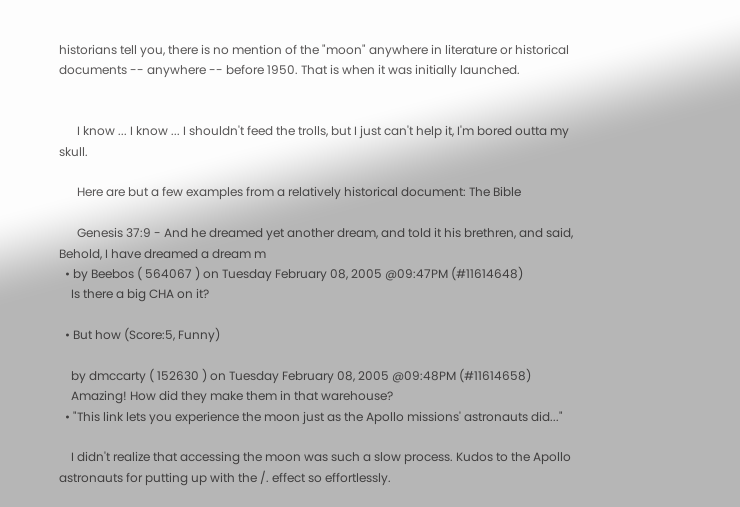historians tell you, there is no mention of the "moon" anywhere in literature or historical documents -- anywhere -- before 1950. That is when it was initially launched.


      I know ... I know ... I shouldn't feed the trolls, but I just can't help it, I'm bored outta my skull.

      Here are but a few examples from a relatively historical document: The Bible

      Genesis 37:9 - And he dreamed yet another dream, and told it his brethren, and said, Behold, I have dreamed a dream m
  • by Beebos ( 564067 ) on Tuesday February 08, 2005 @09:47PM (#11614648)
    Is there a big CHA on it?

  • But how (Score:5, Funny)

    by dmccarty ( 152630 ) on Tuesday February 08, 2005 @09:48PM (#11614658)
    Amazing! How did they make them in that warehouse?
  • "This link lets you experience the moon just as the Apollo missions' astronauts did..."

    I didn't realize that accessing the moon was such a slow process. Kudos to the Apollo astronauts for putting up with the /. effect so effortlessly.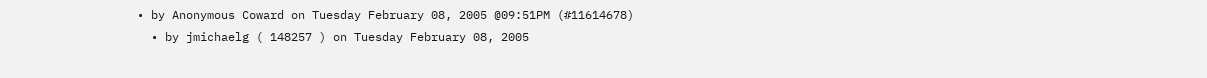• by Anonymous Coward on Tuesday February 08, 2005 @09:51PM (#11614678)
  • by jmichaelg ( 148257 ) on Tuesday February 08, 2005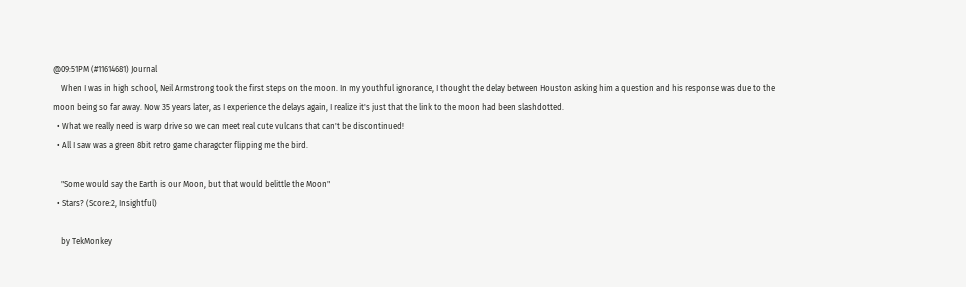@09:51PM (#11614681) Journal
    When I was in high school, Neil Armstrong took the first steps on the moon. In my youthful ignorance, I thought the delay between Houston asking him a question and his response was due to the moon being so far away. Now 35 years later, as I experience the delays again, I realize it's just that the link to the moon had been slashdotted.
  • What we really need is warp drive so we can meet real cute vulcans that can't be discontinued!
  • All I saw was a green 8bit retro game charagcter flipping me the bird.

    "Some would say the Earth is our Moon, but that would belittle the Moon"
  • Stars? (Score:2, Insightful)

    by TekMonkey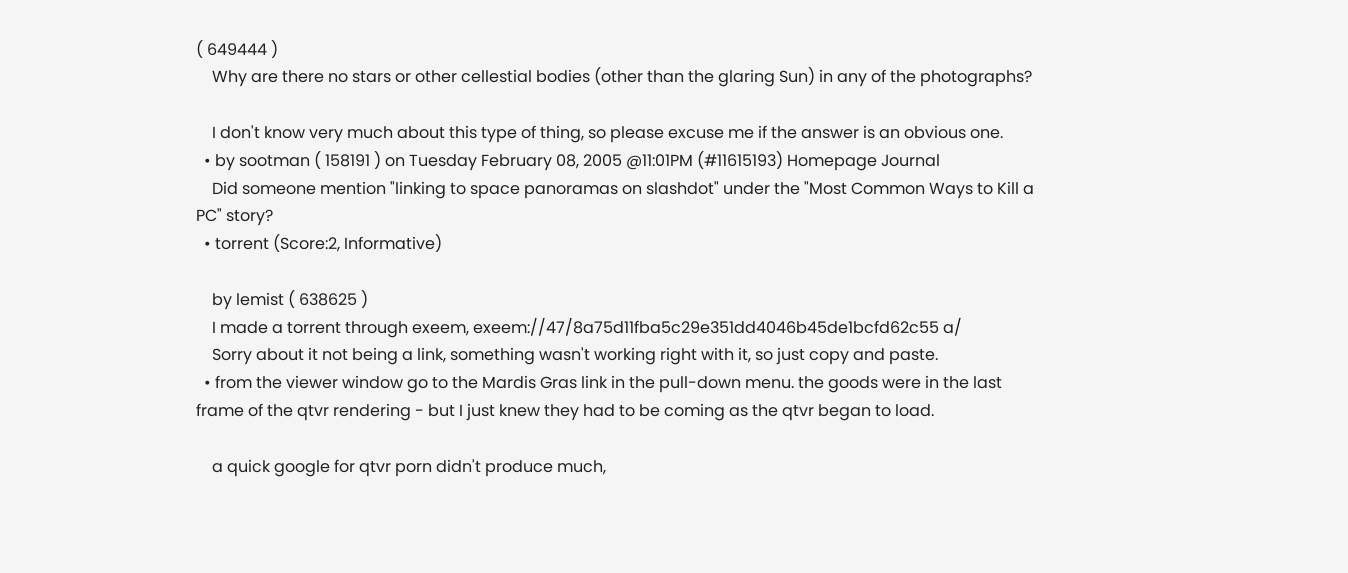( 649444 )
    Why are there no stars or other cellestial bodies (other than the glaring Sun) in any of the photographs?

    I don't know very much about this type of thing, so please excuse me if the answer is an obvious one.
  • by sootman ( 158191 ) on Tuesday February 08, 2005 @11:01PM (#11615193) Homepage Journal
    Did someone mention "linking to space panoramas on slashdot" under the "Most Common Ways to Kill a PC" story?
  • torrent (Score:2, Informative)

    by lemist ( 638625 )
    I made a torrent through exeem, exeem://47/8a75d11fba5c29e351dd4046b45de1bcfd62c55 a/
    Sorry about it not being a link, something wasn't working right with it, so just copy and paste.
  • from the viewer window go to the Mardis Gras link in the pull-down menu. the goods were in the last frame of the qtvr rendering - but I just knew they had to be coming as the qtvr began to load.

    a quick google for qtvr porn didn't produce much,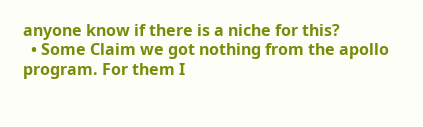anyone know if there is a niche for this?
  • Some Claim we got nothing from the apollo program. For them I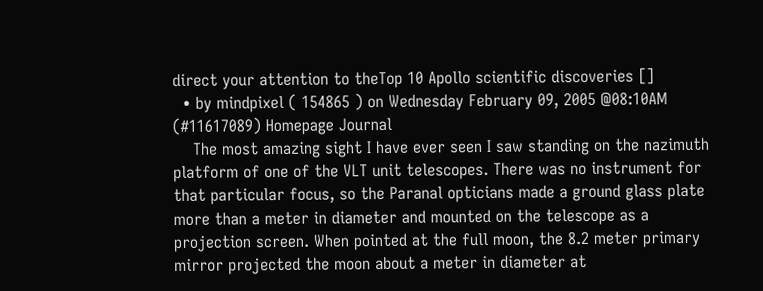direct your attention to theTop 10 Apollo scientific discoveries []
  • by mindpixel ( 154865 ) on Wednesday February 09, 2005 @08:10AM (#11617089) Homepage Journal
    The most amazing sight I have ever seen I saw standing on the nazimuth platform of one of the VLT unit telescopes. There was no instrument for that particular focus, so the Paranal opticians made a ground glass plate more than a meter in diameter and mounted on the telescope as a projection screen. When pointed at the full moon, the 8.2 meter primary mirror projected the moon about a meter in diameter at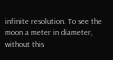infinite resolution. To see the moon a meter in diameter, without this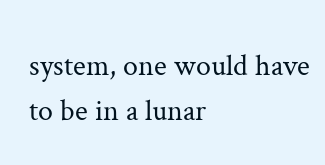system, one would have to be in a lunar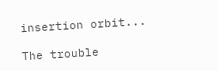insertion orbit...

The trouble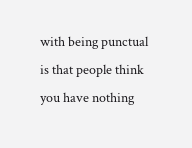with being punctual is that people think you have nothing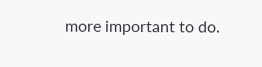more important to do.